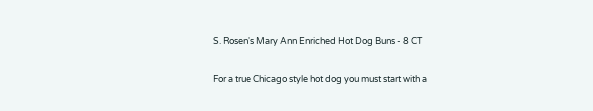S. Rosen's Mary Ann Enriched Hot Dog Buns - 8 CT

For a true Chicago style hot dog you must start with a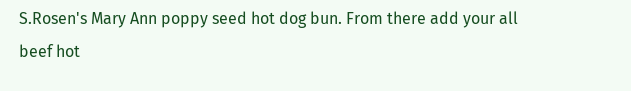S.Rosen's Mary Ann poppy seed hot dog bun. From there add your all beef hot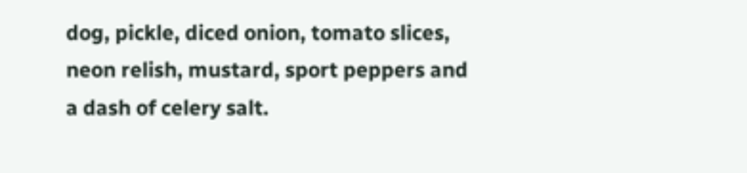dog, pickle, diced onion, tomato slices, neon relish, mustard, sport peppers and a dash of celery salt.